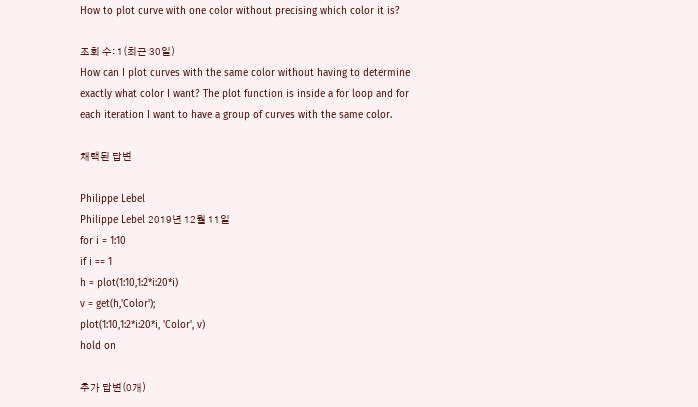How to plot curve with one color without precising which color it is?

조회 수: 1(최근 30일)
How can I plot curves with the same color without having to determine exactly what color I want? The plot function is inside a for loop and for each iteration I want to have a group of curves with the same color.

채택된 답변

Philippe Lebel
Philippe Lebel 2019년 12월 11일
for i = 1:10
if i == 1
h = plot(1:10,1:2*i:20*i)
v = get(h,'Color');
plot(1:10,1:2*i:20*i, 'Color', v)
hold on

추가 답변(0개)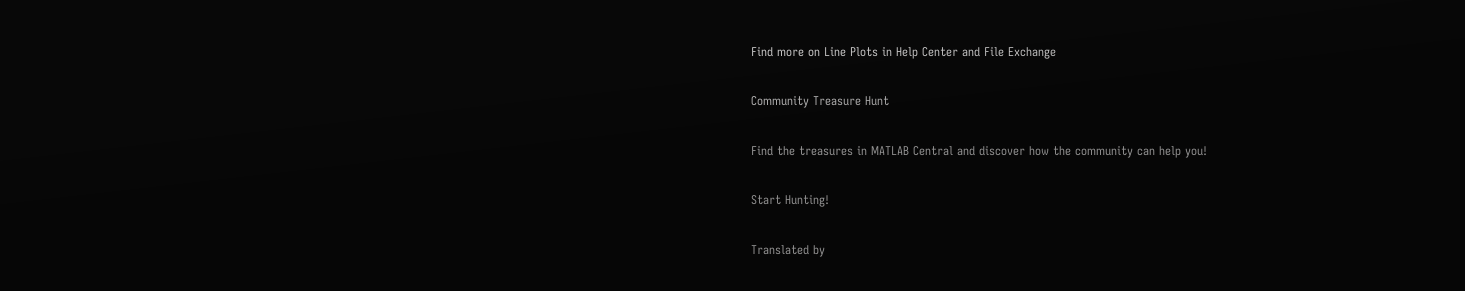Find more on Line Plots in Help Center and File Exchange

Community Treasure Hunt

Find the treasures in MATLAB Central and discover how the community can help you!

Start Hunting!

Translated by